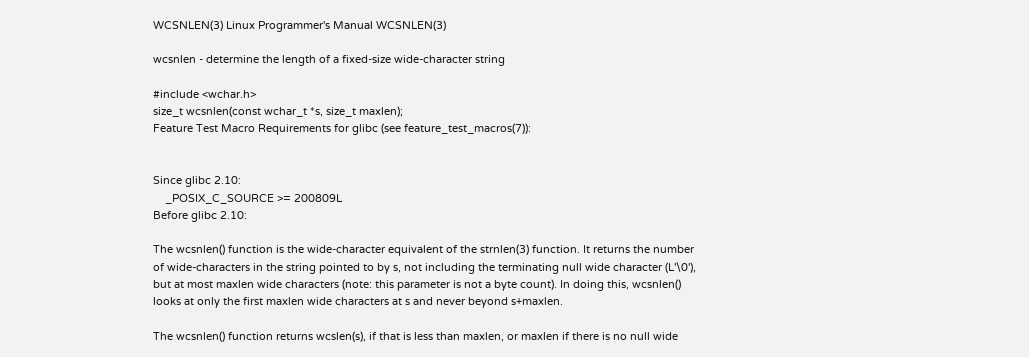WCSNLEN(3) Linux Programmer's Manual WCSNLEN(3)

wcsnlen - determine the length of a fixed-size wide-character string

#include <wchar.h>
size_t wcsnlen(const wchar_t *s, size_t maxlen);
Feature Test Macro Requirements for glibc (see feature_test_macros(7)):


Since glibc 2.10:
    _POSIX_C_SOURCE >= 200809L
Before glibc 2.10:

The wcsnlen() function is the wide-character equivalent of the strnlen(3) function. It returns the number of wide-characters in the string pointed to by s, not including the terminating null wide character (L'\0'), but at most maxlen wide characters (note: this parameter is not a byte count). In doing this, wcsnlen() looks at only the first maxlen wide characters at s and never beyond s+maxlen.

The wcsnlen() function returns wcslen(s), if that is less than maxlen, or maxlen if there is no null wide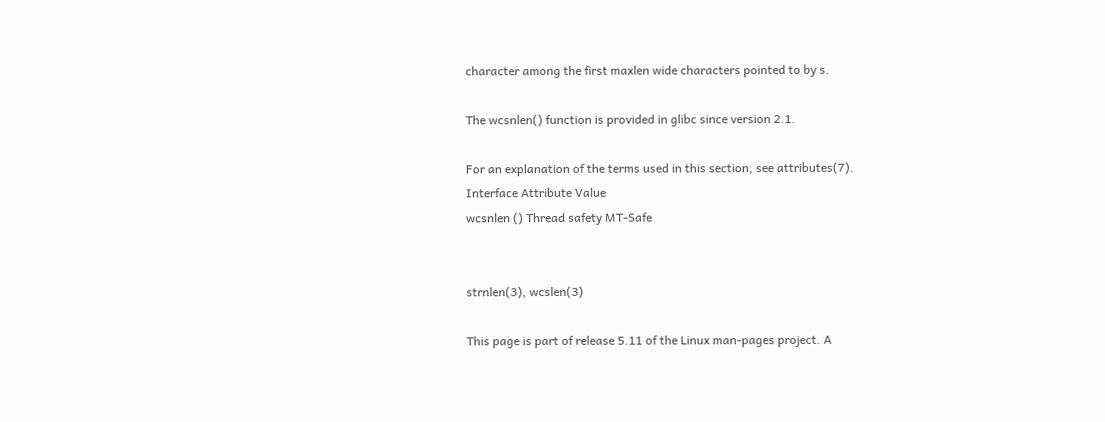character among the first maxlen wide characters pointed to by s.

The wcsnlen() function is provided in glibc since version 2.1.

For an explanation of the terms used in this section, see attributes(7).
Interface Attribute Value
wcsnlen () Thread safety MT-Safe


strnlen(3), wcslen(3)

This page is part of release 5.11 of the Linux man-pages project. A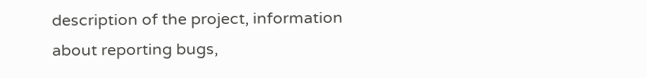description of the project, information about reporting bugs,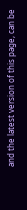and the latest version of this page, can be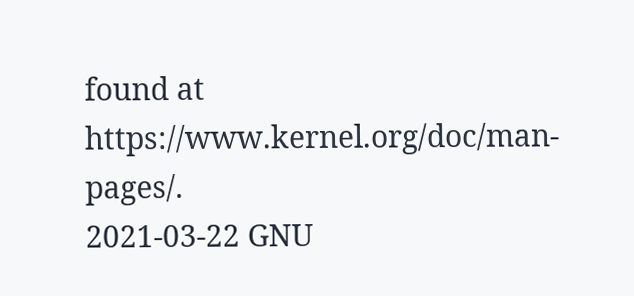found at https://www.kernel.org/doc/man-pages/.
2021-03-22 GNU